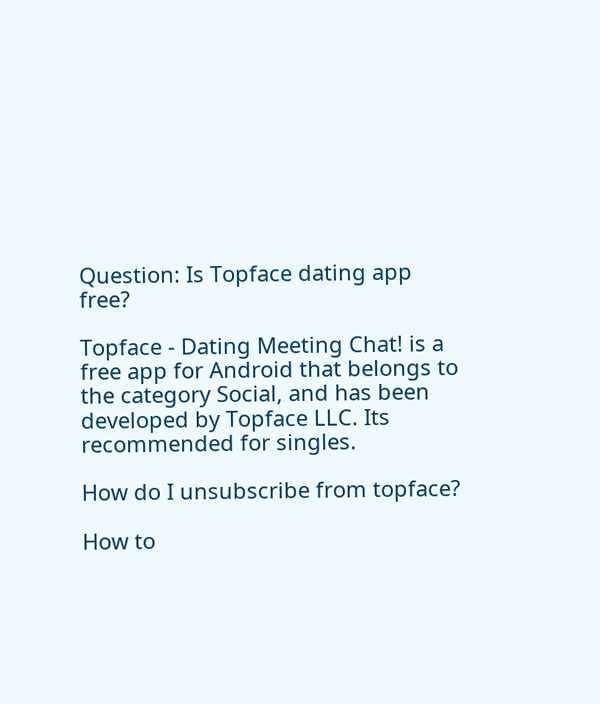Question: Is Topface dating app free?

Topface - Dating Meeting Chat! is a free app for Android that belongs to the category Social, and has been developed by Topface LLC. Its recommended for singles.

How do I unsubscribe from topface?

How to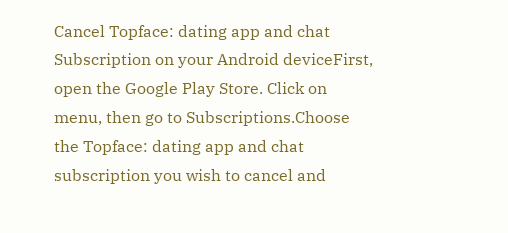Cancel Topface: dating app and chat Subscription on your Android deviceFirst, open the Google Play Store. Click on menu, then go to Subscriptions.Choose the Topface: dating app and chat subscription you wish to cancel and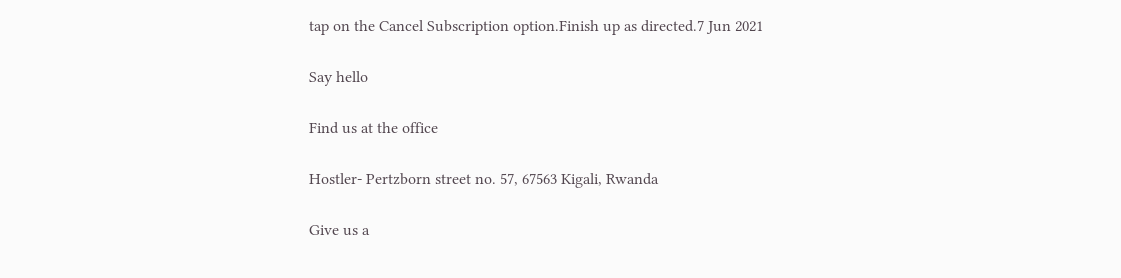tap on the Cancel Subscription option.Finish up as directed.7 Jun 2021

Say hello

Find us at the office

Hostler- Pertzborn street no. 57, 67563 Kigali, Rwanda

Give us a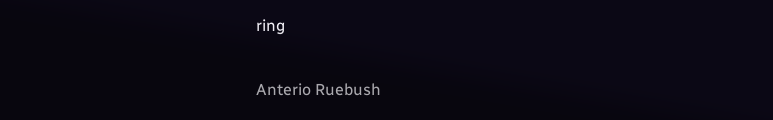ring

Anterio Ruebush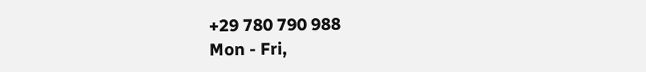+29 780 790 988
Mon - Fri,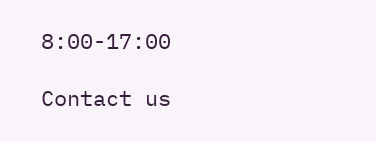8:00-17:00

Contact us